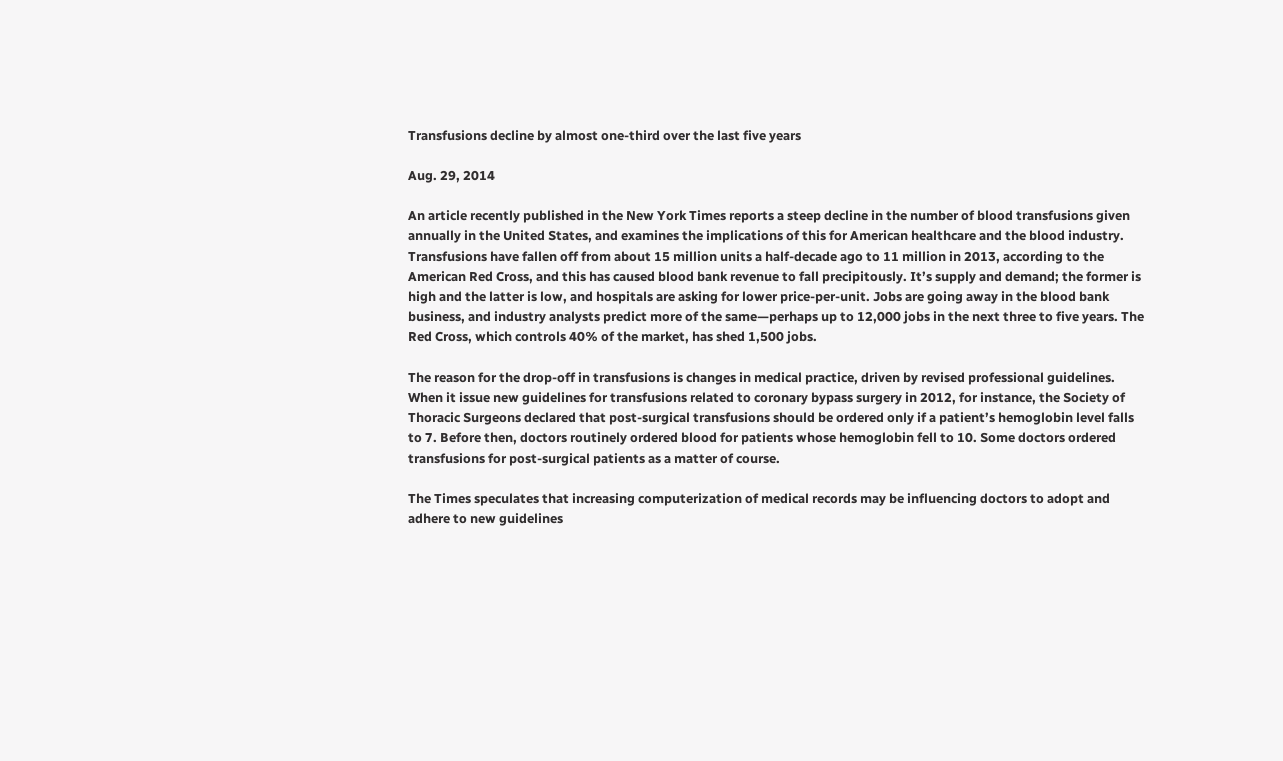Transfusions decline by almost one-third over the last five years

Aug. 29, 2014

An article recently published in the New York Times reports a steep decline in the number of blood transfusions given annually in the United States, and examines the implications of this for American healthcare and the blood industry. Transfusions have fallen off from about 15 million units a half-decade ago to 11 million in 2013, according to the American Red Cross, and this has caused blood bank revenue to fall precipitously. It’s supply and demand; the former is high and the latter is low, and hospitals are asking for lower price-per-unit. Jobs are going away in the blood bank business, and industry analysts predict more of the same—perhaps up to 12,000 jobs in the next three to five years. The Red Cross, which controls 40% of the market, has shed 1,500 jobs.

The reason for the drop-off in transfusions is changes in medical practice, driven by revised professional guidelines. When it issue new guidelines for transfusions related to coronary bypass surgery in 2012, for instance, the Society of Thoracic Surgeons declared that post-surgical transfusions should be ordered only if a patient’s hemoglobin level falls to 7. Before then, doctors routinely ordered blood for patients whose hemoglobin fell to 10. Some doctors ordered transfusions for post-surgical patients as a matter of course.

The Times speculates that increasing computerization of medical records may be influencing doctors to adopt and adhere to new guidelines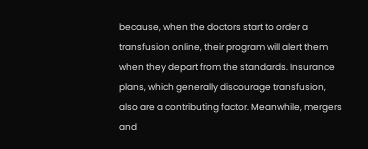because, when the doctors start to order a transfusion online, their program will alert them when they depart from the standards. Insurance plans, which generally discourage transfusion, also are a contributing factor. Meanwhile, mergers and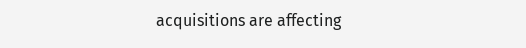acquisitions are affecting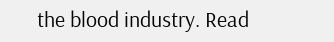the blood industry. Read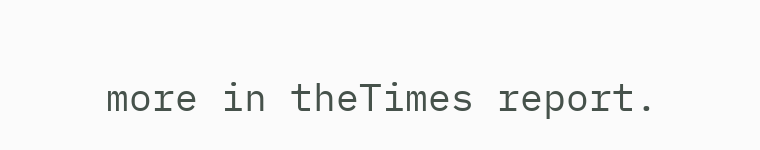more in theTimes report.